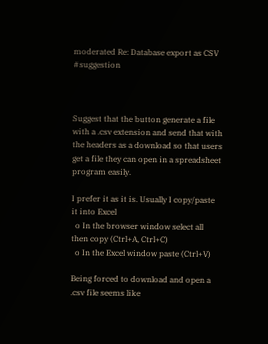moderated Re: Database export as CSV #suggestion



Suggest that the button generate a file with a .csv extension and send that with the headers as a download so that users get a file they can open in a spreadsheet program easily.

I prefer it as it is. Usually I copy/paste it into Excel
  o In the browser window select all then copy (Ctrl+A, Ctrl+C)
  o In the Excel window paste (Ctrl+V)

Being forced to download and open a .csv file seems like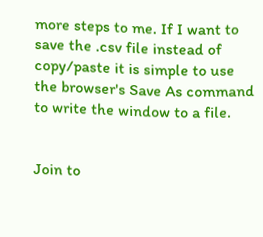more steps to me. If I want to save the .csv file instead of copy/paste it is simple to use the browser's Save As command to write the window to a file.


Join to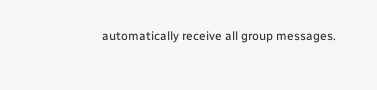automatically receive all group messages.